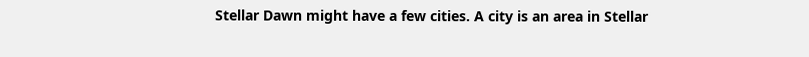Stellar Dawn might have a few cities. A city is an area in Stellar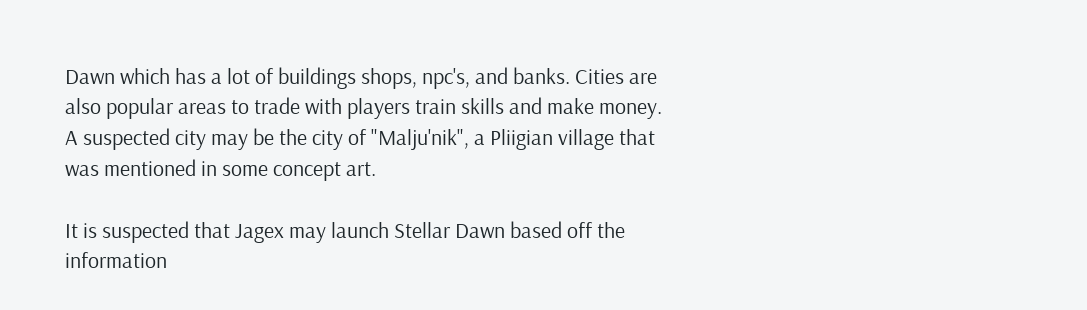Dawn which has a lot of buildings shops, npc's, and banks. Cities are also popular areas to trade with players train skills and make money. A suspected city may be the city of "Malju'nik", a Pliigian village that was mentioned in some concept art.

It is suspected that Jagex may launch Stellar Dawn based off the information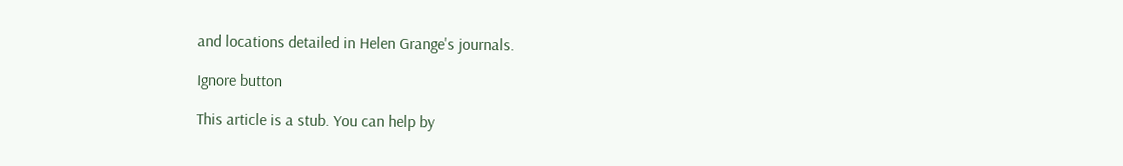and locations detailed in Helen Grange's journals.

Ignore button

This article is a stub. You can help by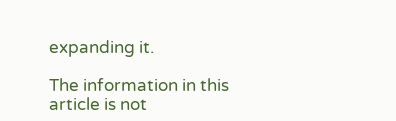expanding it.

The information in this article is not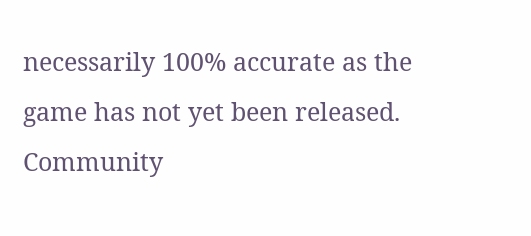necessarily 100% accurate as the game has not yet been released.
Community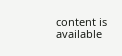content is available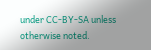under CC-BY-SA unless otherwise noted.